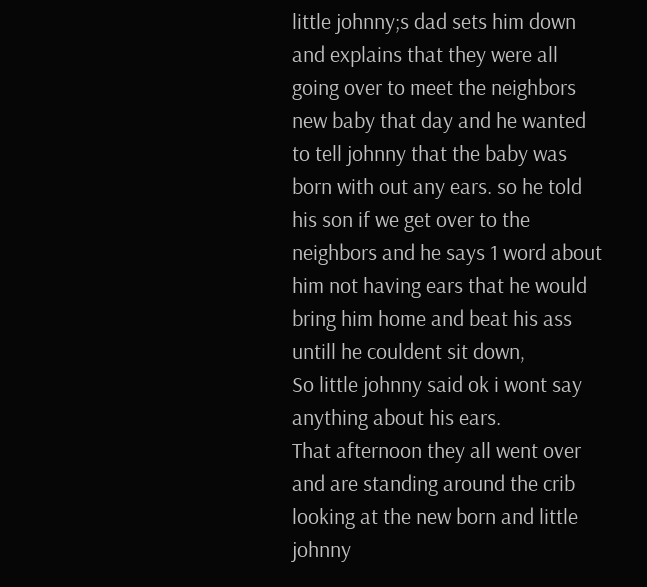little johnny;s dad sets him down and explains that they were all going over to meet the neighbors new baby that day and he wanted to tell johnny that the baby was born with out any ears. so he told his son if we get over to the neighbors and he says 1 word about him not having ears that he would bring him home and beat his ass untill he couldent sit down,
So little johnny said ok i wont say anything about his ears.
That afternoon they all went over and are standing around the crib looking at the new born and little johnny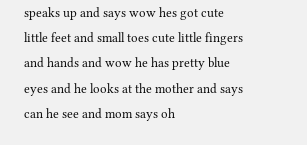speaks up and says wow hes got cute little feet and small toes cute little fingers and hands and wow he has pretty blue eyes and he looks at the mother and says can he see and mom says oh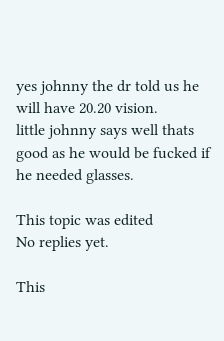yes johnny the dr told us he will have 20.20 vision.
little johnny says well thats good as he would be fucked if he needed glasses.

This topic was edited
No replies yet.

This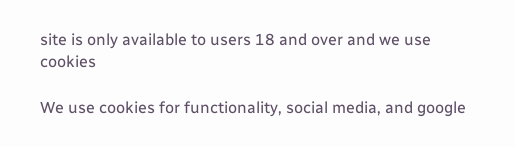site is only available to users 18 and over and we use cookies

We use cookies for functionality, social media, and google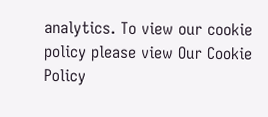analytics. To view our cookie policy please view Our Cookie Policy